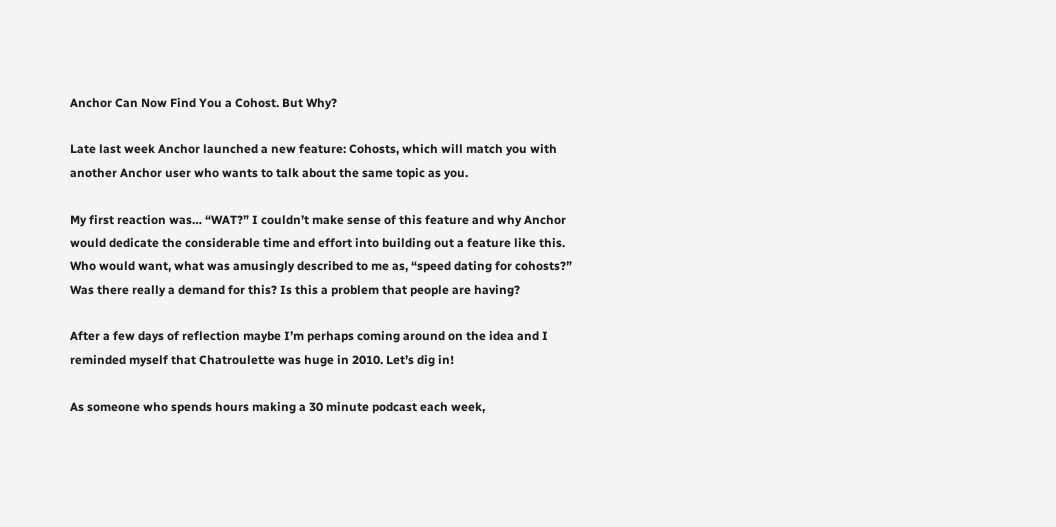Anchor Can Now Find You a Cohost. But Why?

Late last week Anchor launched a new feature: Cohosts, which will match you with another Anchor user who wants to talk about the same topic as you.

My first reaction was… “WAT?” I couldn’t make sense of this feature and why Anchor would dedicate the considerable time and effort into building out a feature like this. Who would want, what was amusingly described to me as, “speed dating for cohosts?” Was there really a demand for this? Is this a problem that people are having?

After a few days of reflection maybe I’m perhaps coming around on the idea and I reminded myself that Chatroulette was huge in 2010. Let’s dig in!

As someone who spends hours making a 30 minute podcast each week,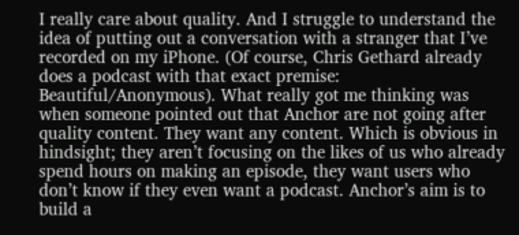I really care about quality. And I struggle to understand the idea of putting out a conversation with a stranger that I’ve recorded on my iPhone. (Of course, Chris Gethard already does a podcast with that exact premise: Beautiful/Anonymous). What really got me thinking was when someone pointed out that Anchor are not going after quality content. They want any content. Which is obvious in hindsight; they aren’t focusing on the likes of us who already spend hours on making an episode, they want users who don’t know if they even want a podcast. Anchor’s aim is to build a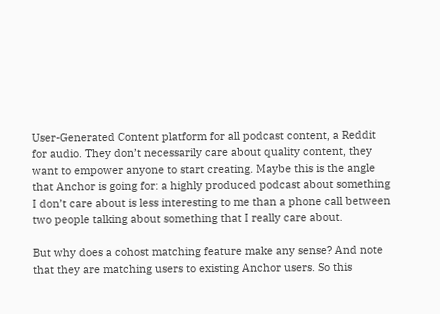User-Generated Content platform for all podcast content, a Reddit for audio. They don’t necessarily care about quality content, they want to empower anyone to start creating. Maybe this is the angle that Anchor is going for: a highly produced podcast about something I don’t care about is less interesting to me than a phone call between two people talking about something that I really care about.

But why does a cohost matching feature make any sense? And note that they are matching users to existing Anchor users. So this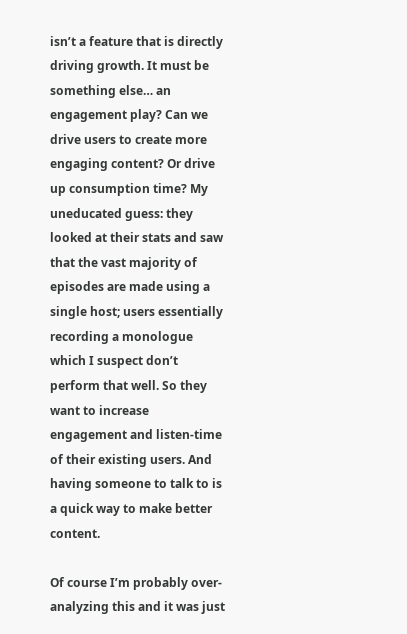isn’t a feature that is directly driving growth. It must be something else… an engagement play? Can we drive users to create more engaging content? Or drive up consumption time? My uneducated guess: they looked at their stats and saw that the vast majority of episodes are made using a single host; users essentially recording a monologue which I suspect don’t perform that well. So they want to increase engagement and listen-time of their existing users. And having someone to talk to is a quick way to make better content.

Of course I’m probably over-analyzing this and it was just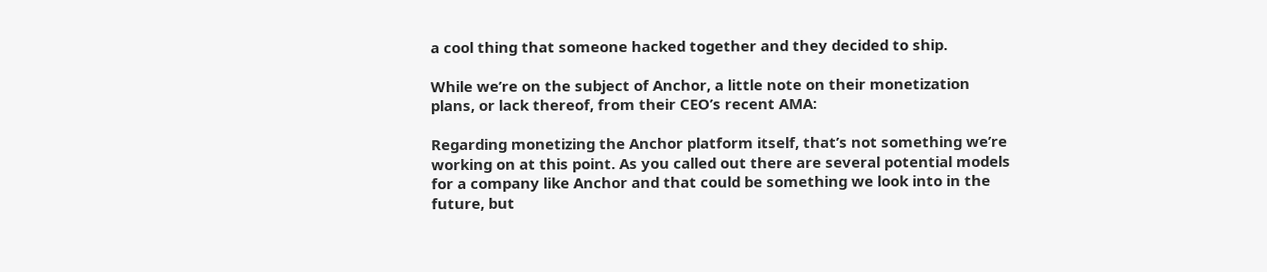a cool thing that someone hacked together and they decided to ship.

While we’re on the subject of Anchor, a little note on their monetization plans, or lack thereof, from their CEO’s recent AMA:

Regarding monetizing the Anchor platform itself, that’s not something we’re working on at this point. As you called out there are several potential models for a company like Anchor and that could be something we look into in the future, but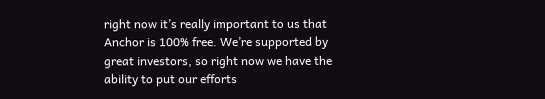right now it’s really important to us that Anchor is 100% free. We’re supported by great investors, so right now we have the ability to put our efforts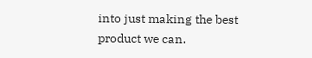into just making the best product we can.